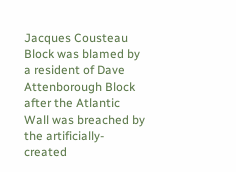Jacques Cousteau Block was blamed by a resident of Dave Attenborough Block after the Atlantic Wall was breached by the artificially-created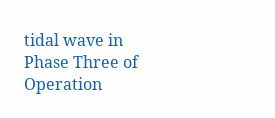tidal wave in Phase Three of Operation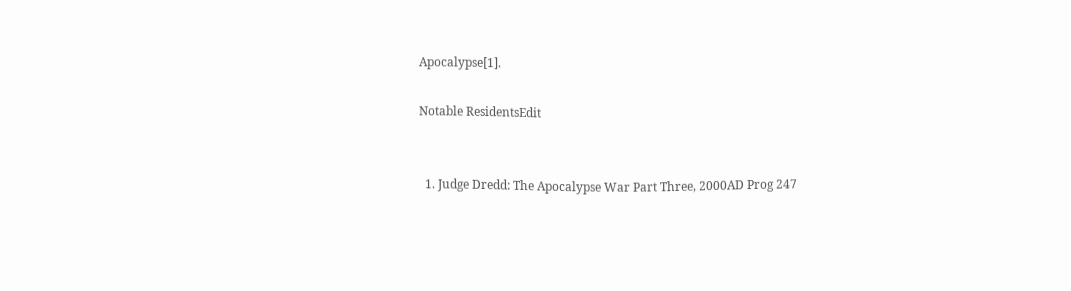Apocalypse[1].

Notable ResidentsEdit


  1. Judge Dredd: The Apocalypse War Part Three, 2000AD Prog 247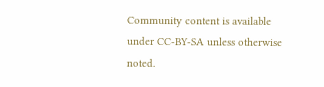Community content is available under CC-BY-SA unless otherwise noted.